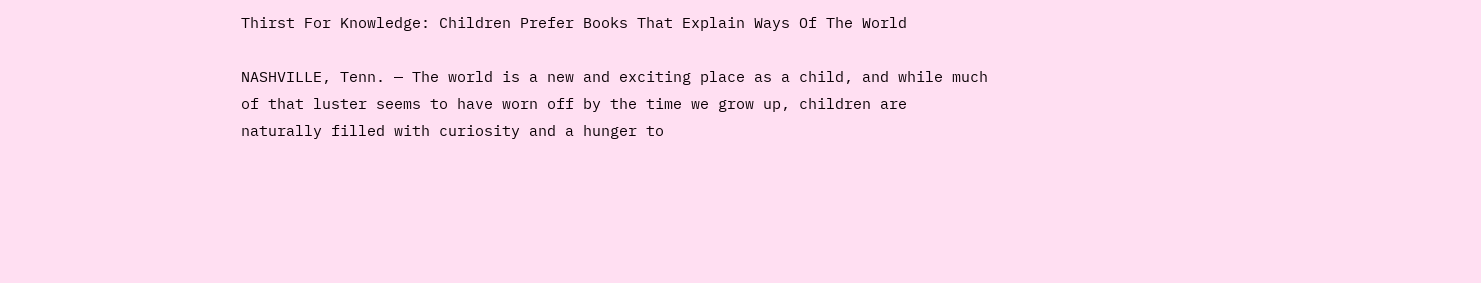Thirst For Knowledge: Children Prefer Books That Explain Ways Of The World

NASHVILLE, Tenn. — The world is a new and exciting place as a child, and while much of that luster seems to have worn off by the time we grow up, children are naturally filled with curiosity and a hunger to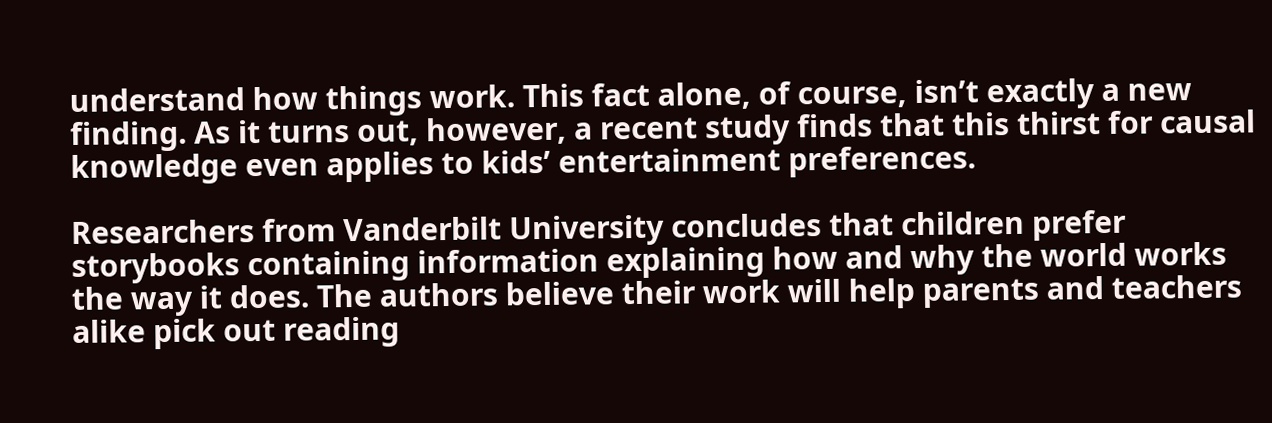understand how things work. This fact alone, of course, isn’t exactly a new finding. As it turns out, however, a recent study finds that this thirst for causal knowledge even applies to kids’ entertainment preferences.

Researchers from Vanderbilt University concludes that children prefer storybooks containing information explaining how and why the world works the way it does. The authors believe their work will help parents and teachers alike pick out reading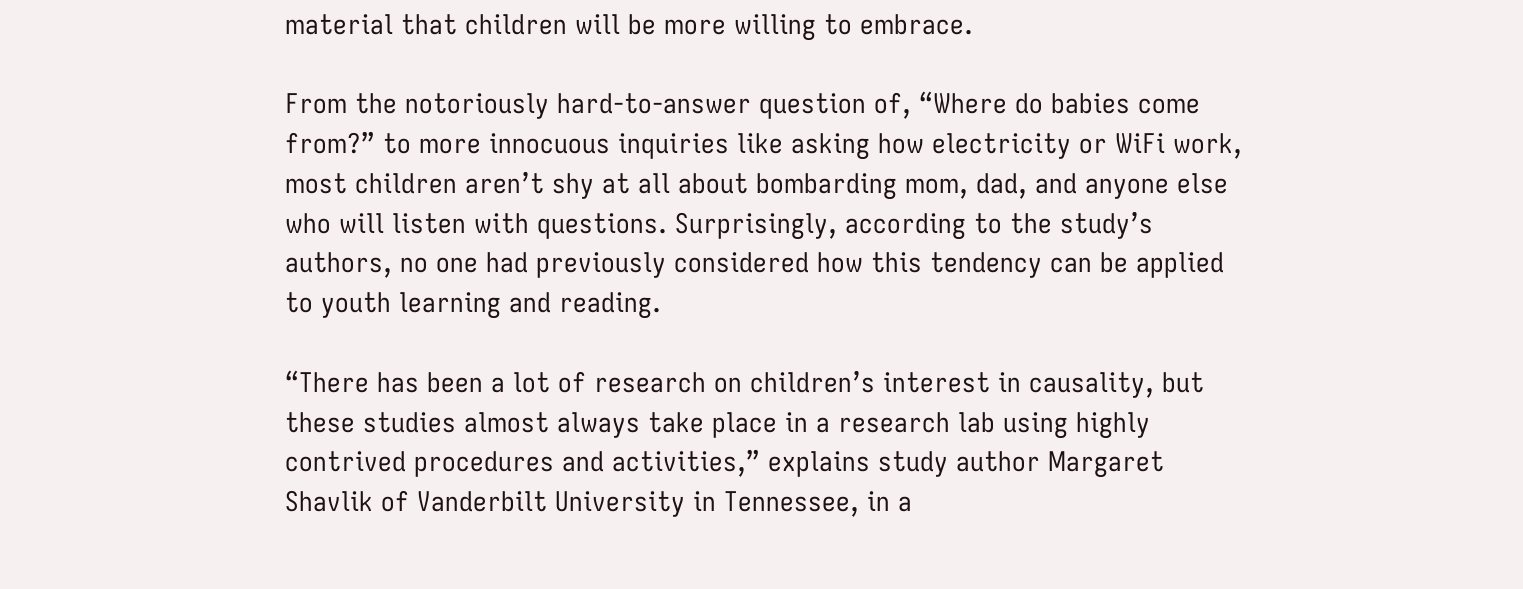material that children will be more willing to embrace.

From the notoriously hard-to-answer question of, “Where do babies come from?” to more innocuous inquiries like asking how electricity or WiFi work, most children aren’t shy at all about bombarding mom, dad, and anyone else who will listen with questions. Surprisingly, according to the study’s authors, no one had previously considered how this tendency can be applied to youth learning and reading.

“There has been a lot of research on children’s interest in causality, but these studies almost always take place in a research lab using highly contrived procedures and activities,” explains study author Margaret Shavlik of Vanderbilt University in Tennessee, in a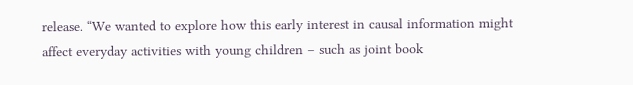release. “We wanted to explore how this early interest in causal information might affect everyday activities with young children – such as joint book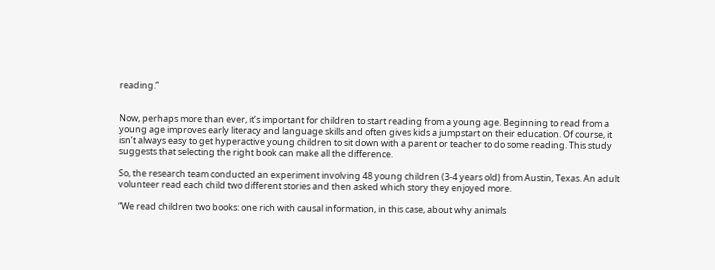reading.”


Now, perhaps more than ever, it’s important for children to start reading from a young age. Beginning to read from a young age improves early literacy and language skills and often gives kids a jumpstart on their education. Of course, it isn’t always easy to get hyperactive young children to sit down with a parent or teacher to do some reading. This study suggests that selecting the right book can make all the difference.

So, the research team conducted an experiment involving 48 young children (3-4 years old) from Austin, Texas. An adult volunteer read each child two different stories and then asked which story they enjoyed more.

“We read children two books: one rich with causal information, in this case, about why animals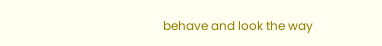behave and look the way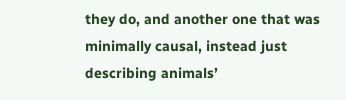they do, and another one that was minimally causal, instead just describing animals’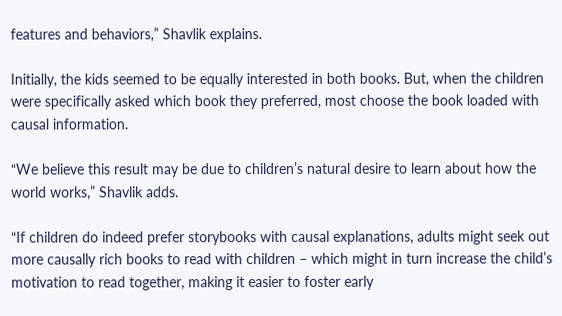features and behaviors,” Shavlik explains.

Initially, the kids seemed to be equally interested in both books. But, when the children were specifically asked which book they preferred, most choose the book loaded with causal information.

“We believe this result may be due to children’s natural desire to learn about how the world works,” Shavlik adds.

“If children do indeed prefer storybooks with causal explanations, adults might seek out more causally rich books to read with children – which might in turn increase the child’s motivation to read together, making it easier to foster early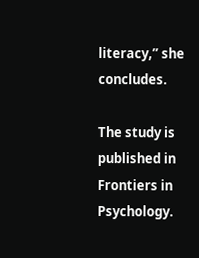literacy,” she concludes.

The study is published in Frontiers in Psychology.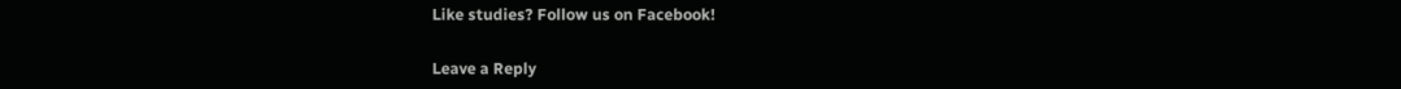Like studies? Follow us on Facebook!

Leave a Reply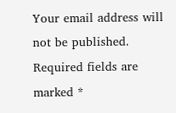Your email address will not be published. Required fields are marked *